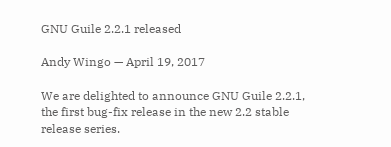GNU Guile 2.2.1 released

Andy Wingo — April 19, 2017

We are delighted to announce GNU Guile 2.2.1, the first bug-fix release in the new 2.2 stable release series.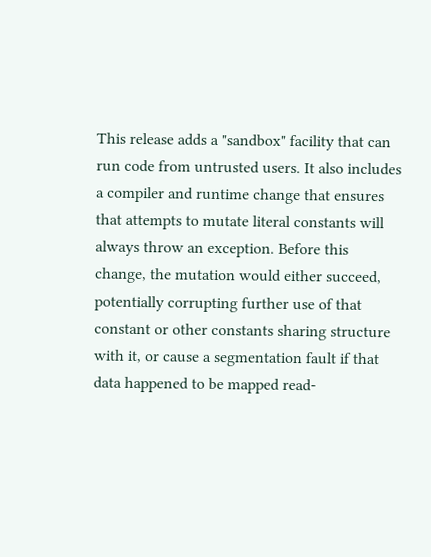This release adds a "sandbox" facility that can run code from untrusted users. It also includes a compiler and runtime change that ensures that attempts to mutate literal constants will always throw an exception. Before this change, the mutation would either succeed, potentially corrupting further use of that constant or other constants sharing structure with it, or cause a segmentation fault if that data happened to be mapped read-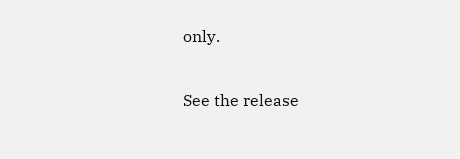only.

See the release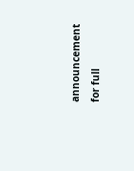announcement for full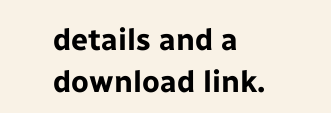details and a download link.